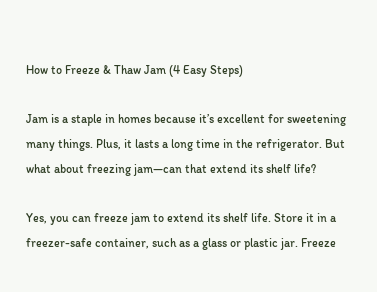How to Freeze & Thaw Jam (4 Easy Steps)

Jam is a staple in homes because it’s excellent for sweetening many things. Plus, it lasts a long time in the refrigerator. But what about freezing jam—can that extend its shelf life?

Yes, you can freeze jam to extend its shelf life. Store it in a freezer-safe container, such as a glass or plastic jar. Freeze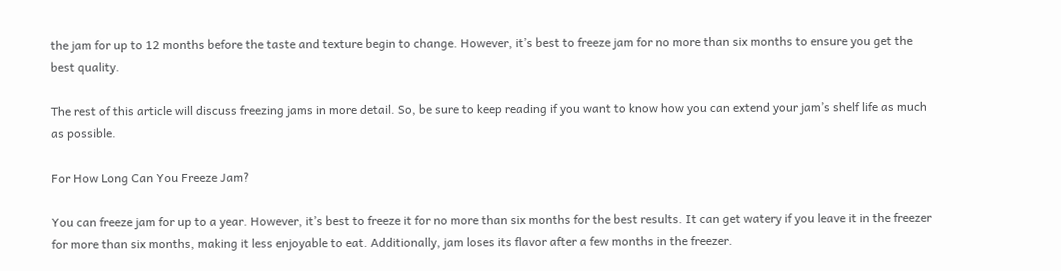the jam for up to 12 months before the taste and texture begin to change. However, it’s best to freeze jam for no more than six months to ensure you get the best quality.

The rest of this article will discuss freezing jams in more detail. So, be sure to keep reading if you want to know how you can extend your jam’s shelf life as much as possible.

For How Long Can You Freeze Jam?

You can freeze jam for up to a year. However, it’s best to freeze it for no more than six months for the best results. It can get watery if you leave it in the freezer for more than six months, making it less enjoyable to eat. Additionally, jam loses its flavor after a few months in the freezer.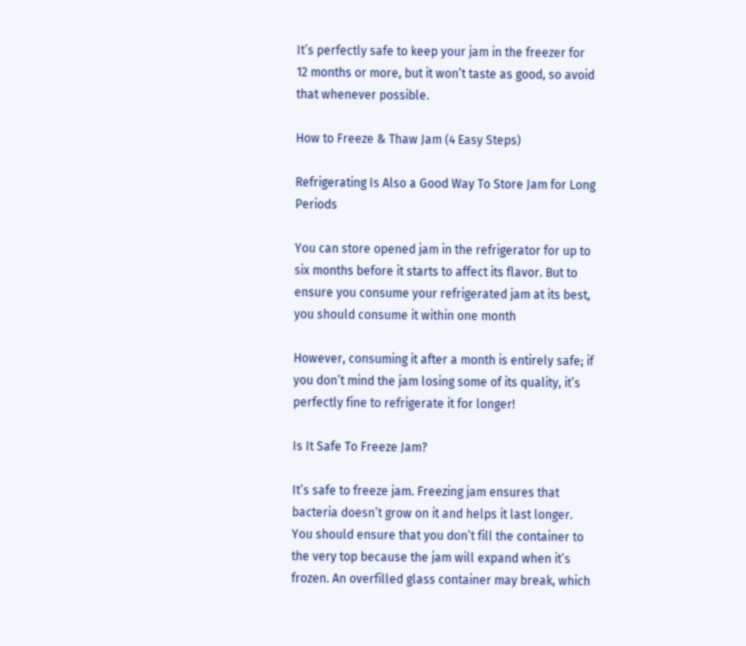It’s perfectly safe to keep your jam in the freezer for 12 months or more, but it won’t taste as good, so avoid that whenever possible.

How to Freeze & Thaw Jam (4 Easy Steps)

Refrigerating Is Also a Good Way To Store Jam for Long Periods

You can store opened jam in the refrigerator for up to six months before it starts to affect its flavor. But to ensure you consume your refrigerated jam at its best, you should consume it within one month

However, consuming it after a month is entirely safe; if you don’t mind the jam losing some of its quality, it’s perfectly fine to refrigerate it for longer!

Is It Safe To Freeze Jam?

It’s safe to freeze jam. Freezing jam ensures that bacteria doesn’t grow on it and helps it last longer. You should ensure that you don’t fill the container to the very top because the jam will expand when it’s frozen. An overfilled glass container may break, which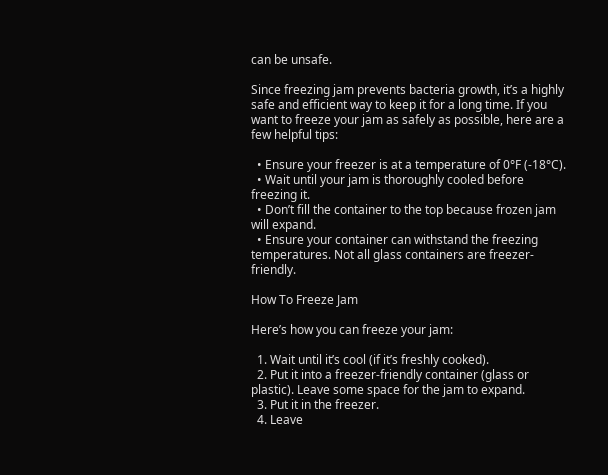can be unsafe.

Since freezing jam prevents bacteria growth, it’s a highly safe and efficient way to keep it for a long time. If you want to freeze your jam as safely as possible, here are a few helpful tips:

  • Ensure your freezer is at a temperature of 0°F (-18°C).
  • Wait until your jam is thoroughly cooled before freezing it.
  • Don’t fill the container to the top because frozen jam will expand.
  • Ensure your container can withstand the freezing temperatures. Not all glass containers are freezer-friendly.

How To Freeze Jam

Here’s how you can freeze your jam:

  1. Wait until it’s cool (if it’s freshly cooked).
  2. Put it into a freezer-friendly container (glass or plastic). Leave some space for the jam to expand.
  3. Put it in the freezer.
  4. Leave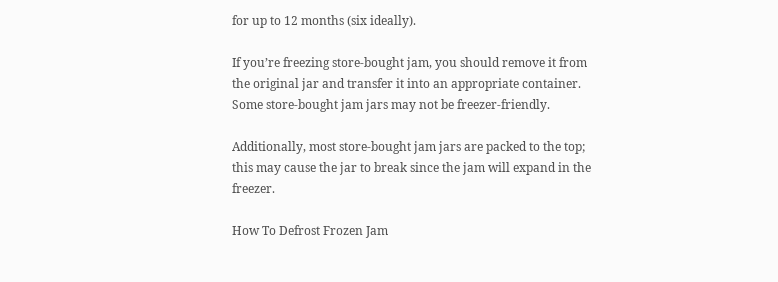for up to 12 months (six ideally).

If you’re freezing store-bought jam, you should remove it from the original jar and transfer it into an appropriate container. Some store-bought jam jars may not be freezer-friendly.

Additionally, most store-bought jam jars are packed to the top; this may cause the jar to break since the jam will expand in the freezer.

How To Defrost Frozen Jam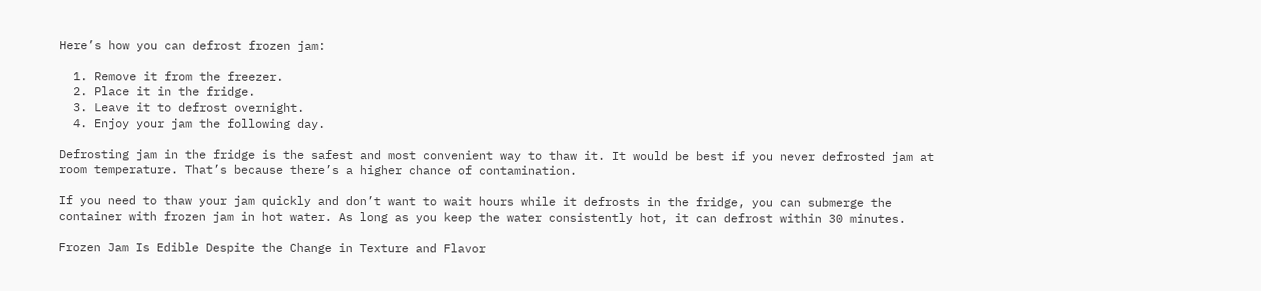Here’s how you can defrost frozen jam:

  1. Remove it from the freezer.
  2. Place it in the fridge.
  3. Leave it to defrost overnight.
  4. Enjoy your jam the following day.

Defrosting jam in the fridge is the safest and most convenient way to thaw it. It would be best if you never defrosted jam at room temperature. That’s because there’s a higher chance of contamination.

If you need to thaw your jam quickly and don’t want to wait hours while it defrosts in the fridge, you can submerge the container with frozen jam in hot water. As long as you keep the water consistently hot, it can defrost within 30 minutes.

Frozen Jam Is Edible Despite the Change in Texture and Flavor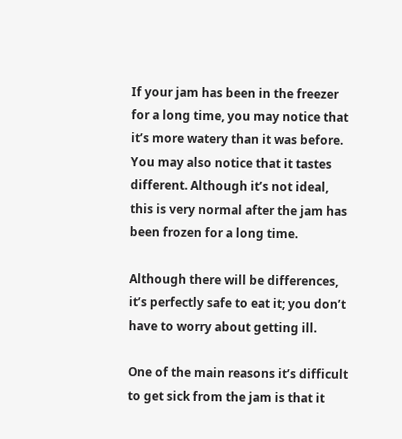If your jam has been in the freezer for a long time, you may notice that it’s more watery than it was before. You may also notice that it tastes different. Although it’s not ideal, this is very normal after the jam has been frozen for a long time.

Although there will be differences, it’s perfectly safe to eat it; you don’t have to worry about getting ill.

One of the main reasons it’s difficult to get sick from the jam is that it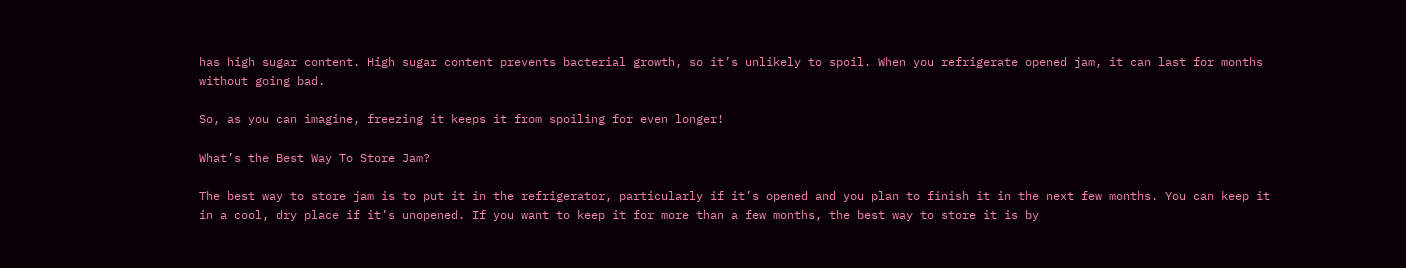has high sugar content. High sugar content prevents bacterial growth, so it’s unlikely to spoil. When you refrigerate opened jam, it can last for months without going bad.

So, as you can imagine, freezing it keeps it from spoiling for even longer!

What’s the Best Way To Store Jam?

The best way to store jam is to put it in the refrigerator, particularly if it’s opened and you plan to finish it in the next few months. You can keep it in a cool, dry place if it’s unopened. If you want to keep it for more than a few months, the best way to store it is by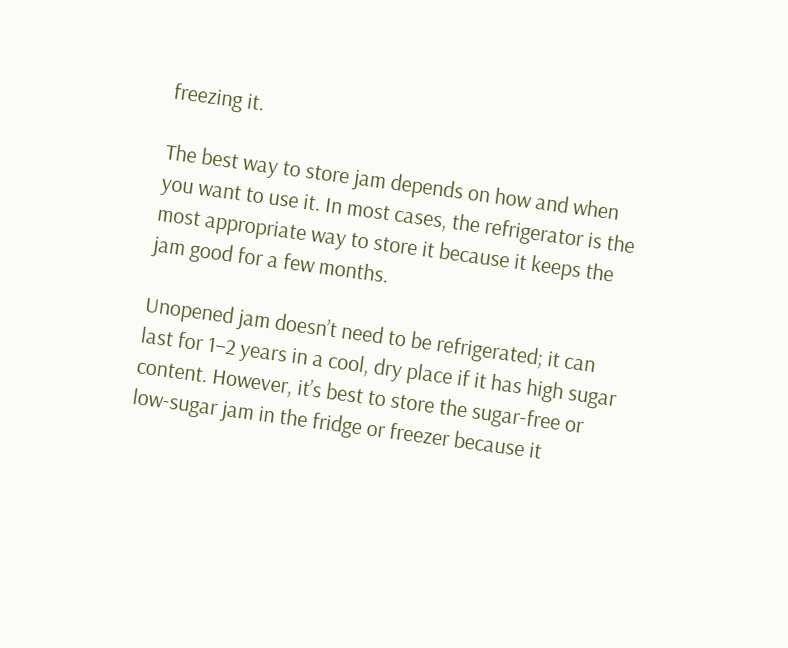freezing it.

The best way to store jam depends on how and when you want to use it. In most cases, the refrigerator is the most appropriate way to store it because it keeps the jam good for a few months.

Unopened jam doesn’t need to be refrigerated; it can last for 1–2 years in a cool, dry place if it has high sugar content. However, it’s best to store the sugar-free or low-sugar jam in the fridge or freezer because it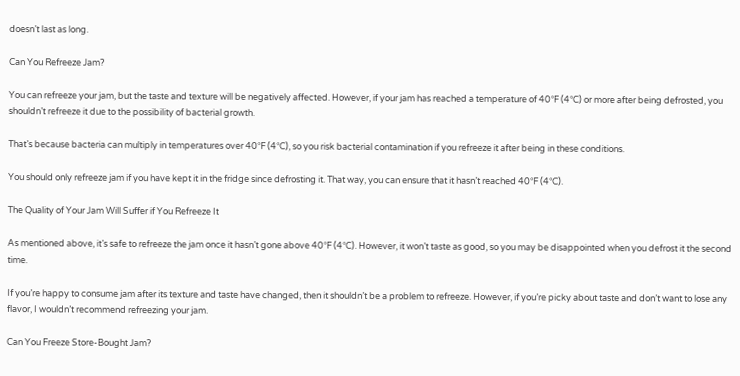doesn’t last as long.

Can You Refreeze Jam?

You can refreeze your jam, but the taste and texture will be negatively affected. However, if your jam has reached a temperature of 40°F (4°C) or more after being defrosted, you shouldn’t refreeze it due to the possibility of bacterial growth.

That’s because bacteria can multiply in temperatures over 40°F (4°C), so you risk bacterial contamination if you refreeze it after being in these conditions.

You should only refreeze jam if you have kept it in the fridge since defrosting it. That way, you can ensure that it hasn’t reached 40°F (4°C).

The Quality of Your Jam Will Suffer if You Refreeze It

As mentioned above, it’s safe to refreeze the jam once it hasn’t gone above 40°F (4°C). However, it won’t taste as good, so you may be disappointed when you defrost it the second time.

If you’re happy to consume jam after its texture and taste have changed, then it shouldn’t be a problem to refreeze. However, if you’re picky about taste and don’t want to lose any flavor, I wouldn’t recommend refreezing your jam.

Can You Freeze Store-Bought Jam?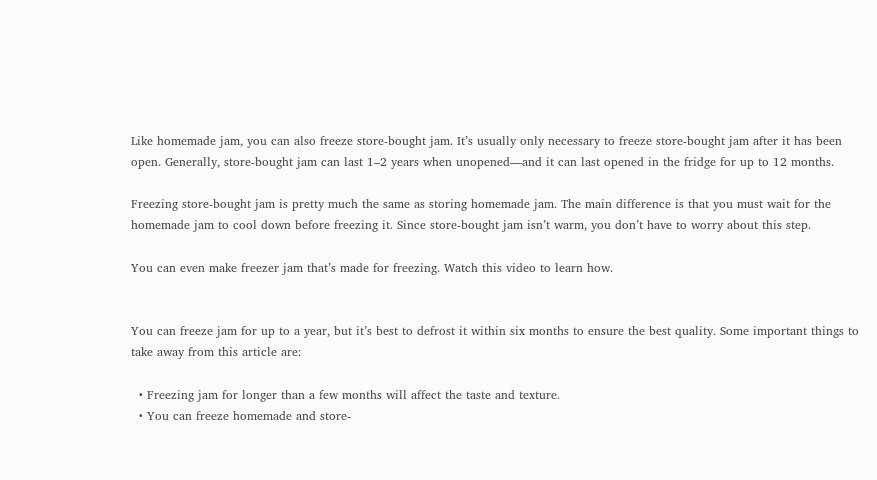Like homemade jam, you can also freeze store-bought jam. It’s usually only necessary to freeze store-bought jam after it has been open. Generally, store-bought jam can last 1–2 years when unopened—and it can last opened in the fridge for up to 12 months.

Freezing store-bought jam is pretty much the same as storing homemade jam. The main difference is that you must wait for the homemade jam to cool down before freezing it. Since store-bought jam isn’t warm, you don’t have to worry about this step.

You can even make freezer jam that’s made for freezing. Watch this video to learn how.


You can freeze jam for up to a year, but it’s best to defrost it within six months to ensure the best quality. Some important things to take away from this article are:

  • Freezing jam for longer than a few months will affect the taste and texture.
  • You can freeze homemade and store-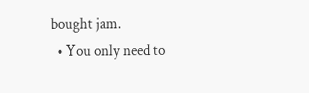bought jam.
  • You only need to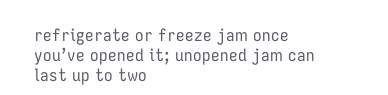refrigerate or freeze jam once you’ve opened it; unopened jam can last up to two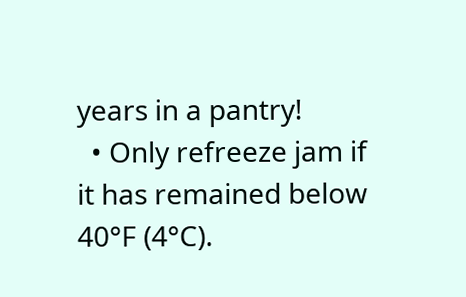years in a pantry!
  • Only refreeze jam if it has remained below 40°F (4°C).